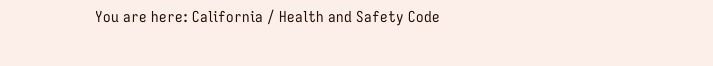You are here: California / Health and Safety Code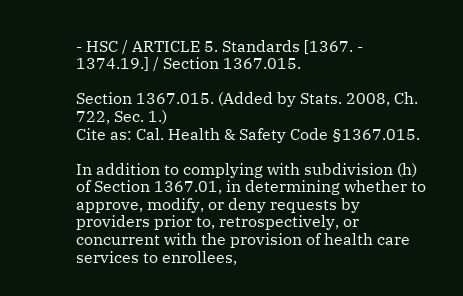- HSC / ARTICLE 5. Standards [1367. - 1374.19.] / Section 1367.015.

Section 1367.015. (Added by Stats. 2008, Ch. 722, Sec. 1.)
Cite as: Cal. Health & Safety Code §1367.015.

In addition to complying with subdivision (h) of Section 1367.01, in determining whether to approve, modify, or deny requests by providers prior to, retrospectively, or concurrent with the provision of health care services to enrollees,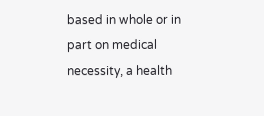based in whole or in part on medical necessity, a health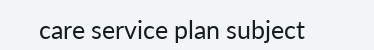care service plan subject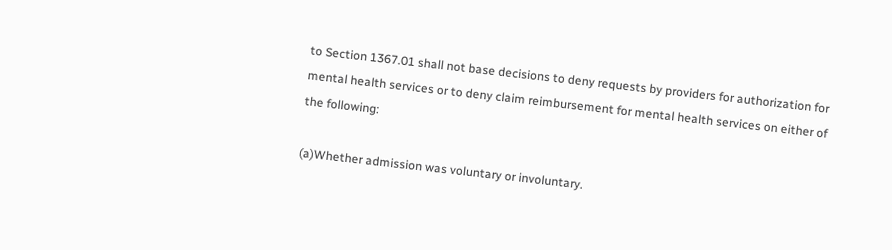to Section 1367.01 shall not base decisions to deny requests by providers for authorization for mental health services or to deny claim reimbursement for mental health services on either of the following:

(a)Whether admission was voluntary or involuntary.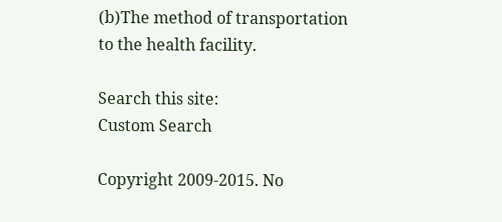(b)The method of transportation to the health facility.

Search this site:
Custom Search

Copyright 2009-2015. No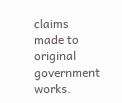claims made to original government works.